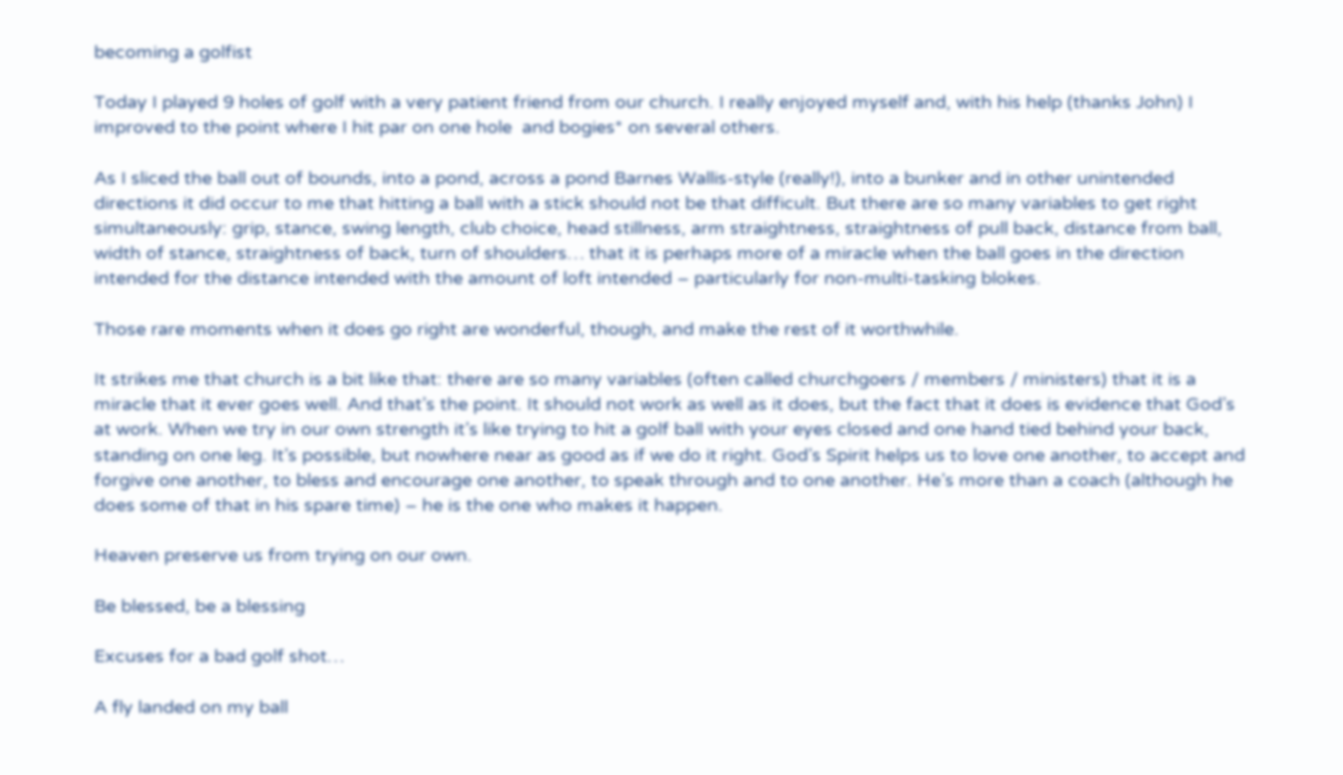becoming a golfist

Today I played 9 holes of golf with a very patient friend from our church. I really enjoyed myself and, with his help (thanks John) I improved to the point where I hit par on one hole  and bogies* on several others.

As I sliced the ball out of bounds, into a pond, across a pond Barnes Wallis-style (really!), into a bunker and in other unintended directions it did occur to me that hitting a ball with a stick should not be that difficult. But there are so many variables to get right simultaneously: grip, stance, swing length, club choice, head stillness, arm straightness, straightness of pull back, distance from ball, width of stance, straightness of back, turn of shoulders… that it is perhaps more of a miracle when the ball goes in the direction intended for the distance intended with the amount of loft intended – particularly for non-multi-tasking blokes.

Those rare moments when it does go right are wonderful, though, and make the rest of it worthwhile.

It strikes me that church is a bit like that: there are so many variables (often called churchgoers / members / ministers) that it is a miracle that it ever goes well. And that’s the point. It should not work as well as it does, but the fact that it does is evidence that God’s at work. When we try in our own strength it’s like trying to hit a golf ball with your eyes closed and one hand tied behind your back, standing on one leg. It’s possible, but nowhere near as good as if we do it right. God’s Spirit helps us to love one another, to accept and forgive one another, to bless and encourage one another, to speak through and to one another. He’s more than a coach (although he does some of that in his spare time) – he is the one who makes it happen.

Heaven preserve us from trying on our own.

Be blessed, be a blessing

Excuses for a bad golf shot…

A fly landed on my ball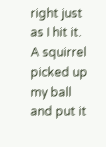right just as I hit it.
A squirrel picked up my ball and put it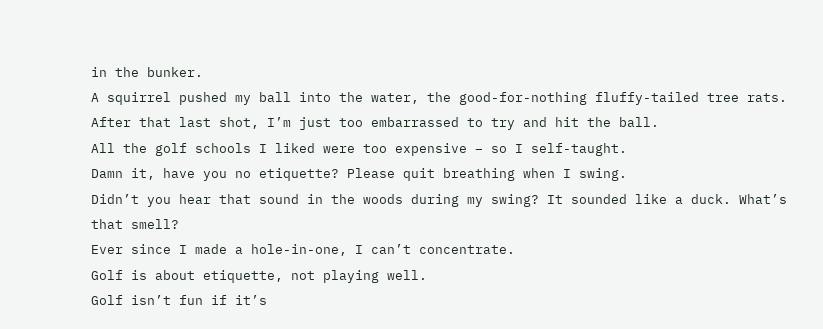in the bunker.
A squirrel pushed my ball into the water, the good-for-nothing fluffy-tailed tree rats.
After that last shot, I’m just too embarrassed to try and hit the ball.
All the golf schools I liked were too expensive – so I self-taught.
Damn it, have you no etiquette? Please quit breathing when I swing.
Didn’t you hear that sound in the woods during my swing? It sounded like a duck. What’s that smell?
Ever since I made a hole-in-one, I can’t concentrate.
Golf is about etiquette, not playing well.
Golf isn’t fun if it’s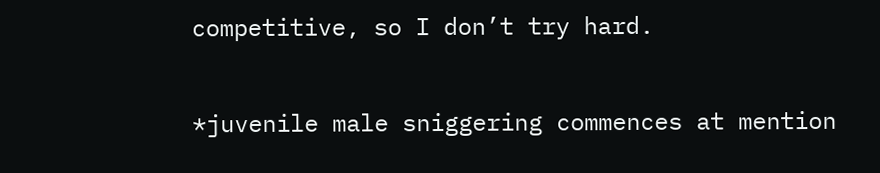competitive, so I don’t try hard.

*juvenile male sniggering commences at mention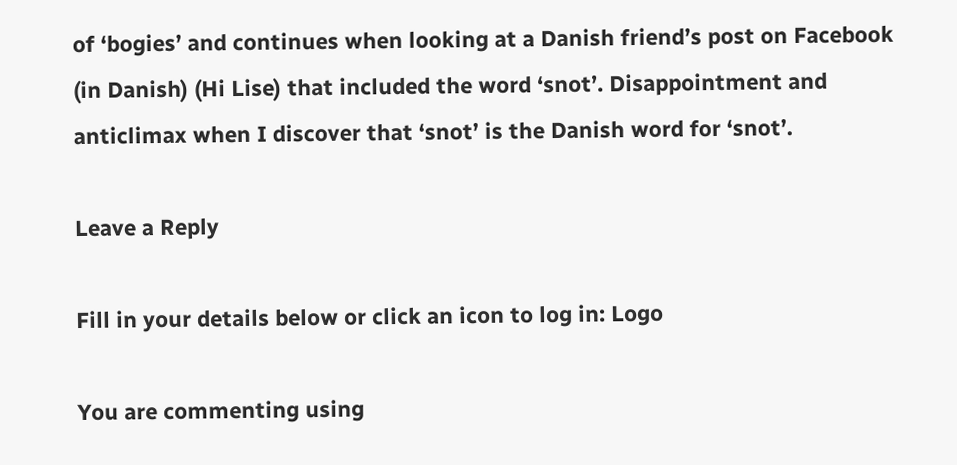of ‘bogies’ and continues when looking at a Danish friend’s post on Facebook (in Danish) (Hi Lise) that included the word ‘snot’. Disappointment and anticlimax when I discover that ‘snot’ is the Danish word for ‘snot’.

Leave a Reply

Fill in your details below or click an icon to log in: Logo

You are commenting using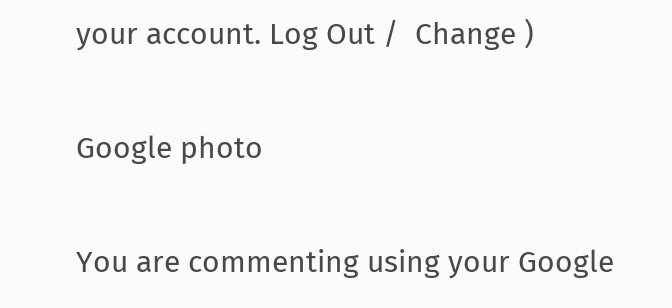your account. Log Out /  Change )

Google photo

You are commenting using your Google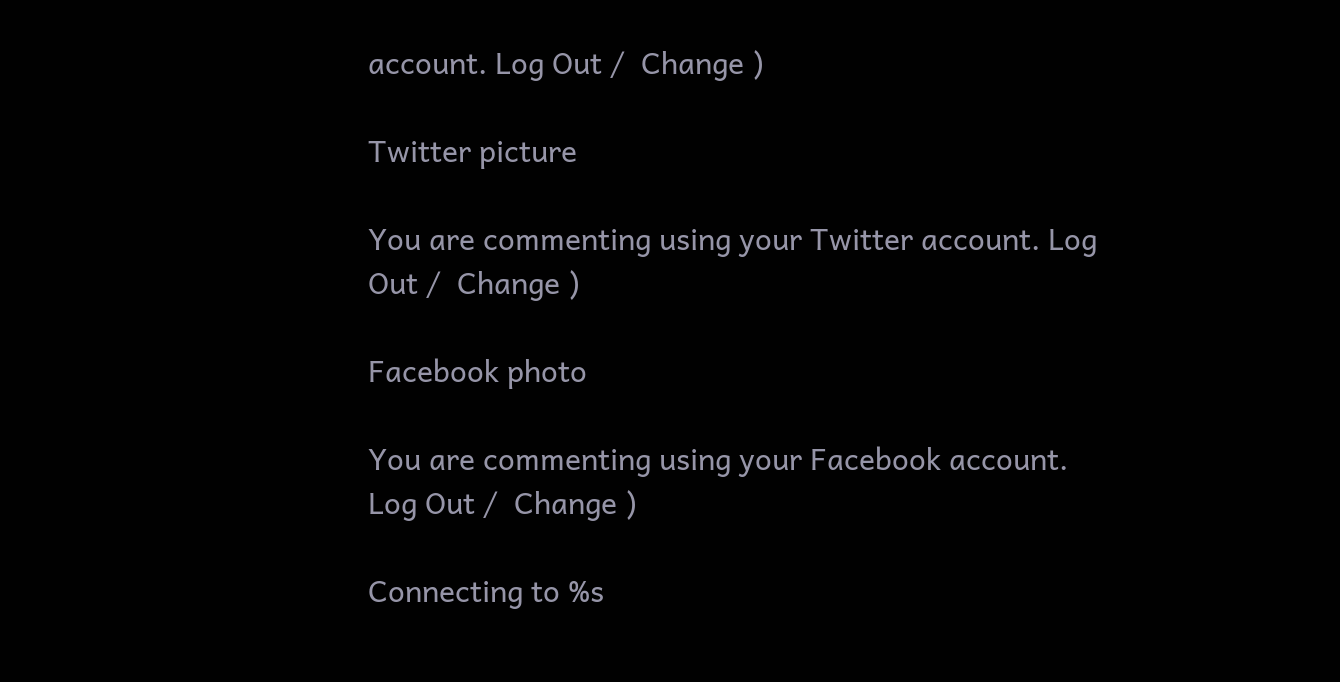account. Log Out /  Change )

Twitter picture

You are commenting using your Twitter account. Log Out /  Change )

Facebook photo

You are commenting using your Facebook account. Log Out /  Change )

Connecting to %s